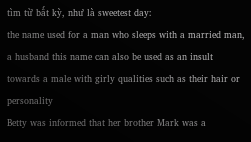tìm từ bất kỳ, như là sweetest day:
the name used for a man who sleeps with a married man, a husband this name can also be used as an insult towards a male with girly qualities such as their hair or personality
Betty was informed that her brother Mark was a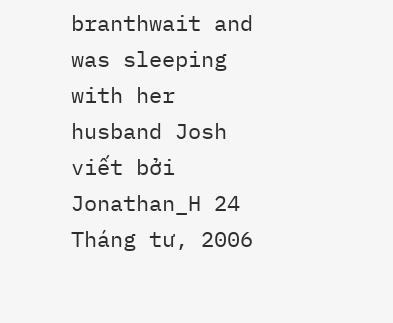branthwait and was sleeping with her husband Josh
viết bởi Jonathan_H 24 Tháng tư, 2006